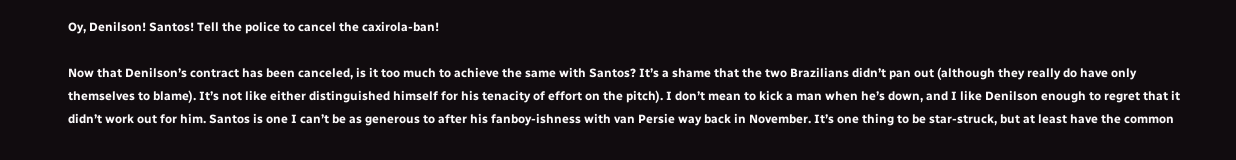Oy, Denilson! Santos! Tell the police to cancel the caxirola-ban!

Now that Denilson’s contract has been canceled, is it too much to achieve the same with Santos? It’s a shame that the two Brazilians didn’t pan out (although they really do have only themselves to blame). It’s not like either distinguished himself for his tenacity of effort on the pitch). I don’t mean to kick a man when he’s down, and I like Denilson enough to regret that it didn’t work out for him. Santos is one I can’t be as generous to after his fanboy-ishness with van Persie way back in November. It’s one thing to be star-struck, but at least have the common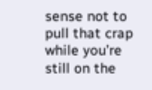sense not to pull that crap while you’re still on the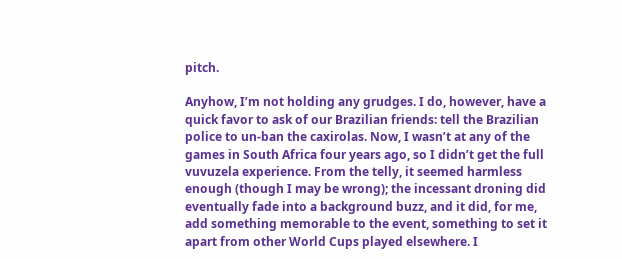pitch.

Anyhow, I’m not holding any grudges. I do, however, have a quick favor to ask of our Brazilian friends: tell the Brazilian police to un-ban the caxirolas. Now, I wasn’t at any of the games in South Africa four years ago, so I didn’t get the full vuvuzela experience. From the telly, it seemed harmless enough (though I may be wrong); the incessant droning did eventually fade into a background buzz, and it did, for me, add something memorable to the event, something to set it apart from other World Cups played elsewhere. I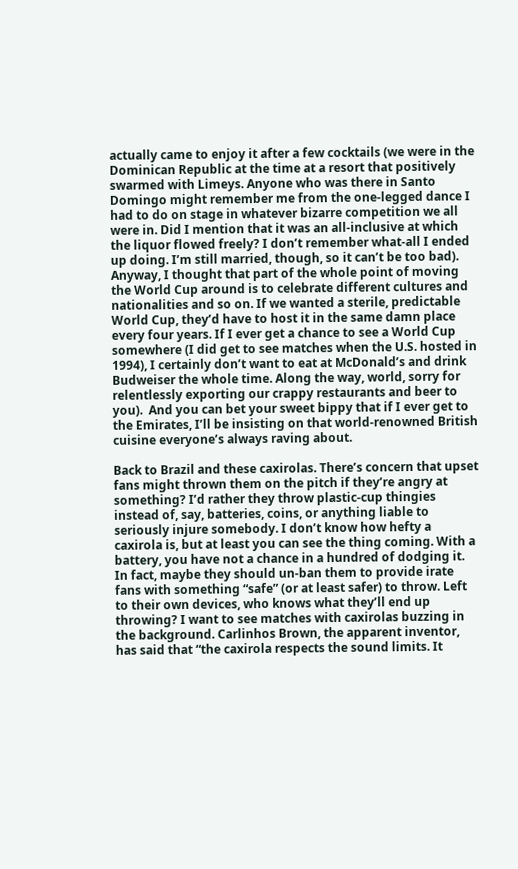actually came to enjoy it after a few cocktails (we were in the Dominican Republic at the time at a resort that positively swarmed with Limeys. Anyone who was there in Santo Domingo might remember me from the one-legged dance I had to do on stage in whatever bizarre competition we all were in. Did I mention that it was an all-inclusive at which the liquor flowed freely? I don’t remember what-all I ended up doing. I’m still married, though, so it can’t be too bad). Anyway, I thought that part of the whole point of moving the World Cup around is to celebrate different cultures and nationalities and so on. If we wanted a sterile, predictable World Cup, they’d have to host it in the same damn place every four years. If I ever get a chance to see a World Cup somewhere (I did get to see matches when the U.S. hosted in 1994), I certainly don’t want to eat at McDonald’s and drink Budweiser the whole time. Along the way, world, sorry for relentlessly exporting our crappy restaurants and beer to you).  And you can bet your sweet bippy that if I ever get to the Emirates, I’ll be insisting on that world-renowned British cuisine everyone’s always raving about.

Back to Brazil and these caxirolas. There’s concern that upset fans might thrown them on the pitch if they’re angry at something? I’d rather they throw plastic-cup thingies instead of, say, batteries, coins, or anything liable to seriously injure somebody. I don’t know how hefty a caxirola is, but at least you can see the thing coming. With a battery, you have not a chance in a hundred of dodging it. In fact, maybe they should un-ban them to provide irate fans with something “safe” (or at least safer) to throw. Left to their own devices, who knows what they’ll end up throwing? I want to see matches with caxirolas buzzing in the background. Carlinhos Brown, the apparent inventor, has said that “the caxirola respects the sound limits. It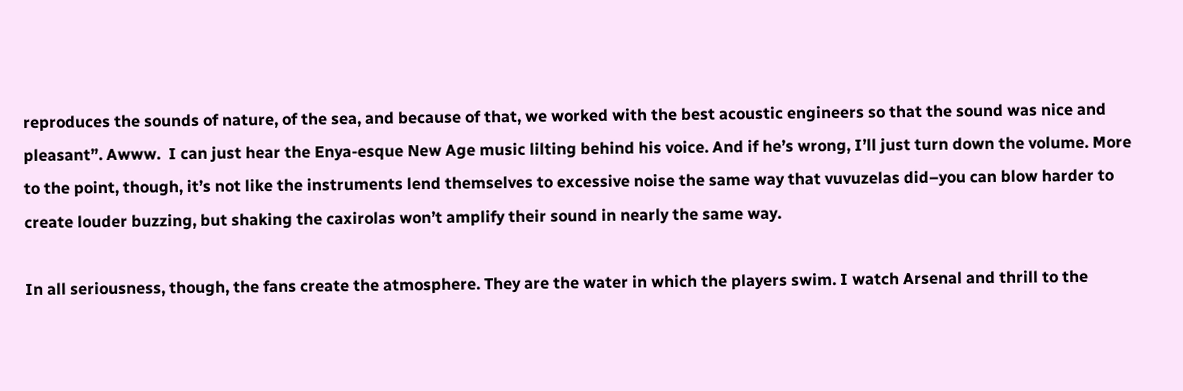reproduces the sounds of nature, of the sea, and because of that, we worked with the best acoustic engineers so that the sound was nice and pleasant”. Awww.  I can just hear the Enya-esque New Age music lilting behind his voice. And if he’s wrong, I’ll just turn down the volume. More to the point, though, it’s not like the instruments lend themselves to excessive noise the same way that vuvuzelas did–you can blow harder to create louder buzzing, but shaking the caxirolas won’t amplify their sound in nearly the same way.

In all seriousness, though, the fans create the atmosphere. They are the water in which the players swim. I watch Arsenal and thrill to the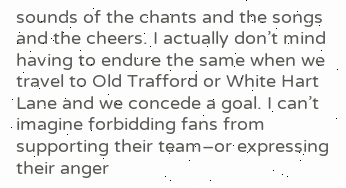sounds of the chants and the songs and the cheers. I actually don’t mind having to endure the same when we travel to Old Trafford or White Hart Lane and we concede a goal. I can’t imagine forbidding fans from supporting their team–or expressing their anger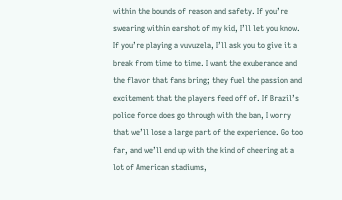within the bounds of reason and safety. If you’re swearing within earshot of my kid, I’ll let you know. If you’re playing a vuvuzela, I’ll ask you to give it a break from time to time. I want the exuberance and the flavor that fans bring; they fuel the passion and excitement that the players feed off of. If Brazil’s police force does go through with the ban, I worry that we’ll lose a large part of the experience. Go too far, and we’ll end up with the kind of cheering at a lot of American stadiums,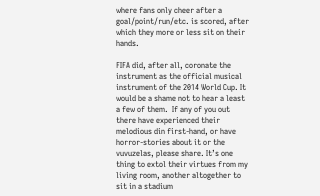where fans only cheer after a goal/point/run/etc. is scored, after which they more or less sit on their hands.

FIFA did, after all, coronate the instrument as the official musical instrument of the 2014 World Cup. It would be a shame not to hear a least a few of them.  If any of you out there have experienced their melodious din first-hand, or have horror-stories about it or the vuvuzelas, please share. It’s one thing to extol their virtues from my living room, another altogether to sit in a stadium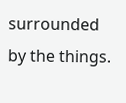surrounded by the things.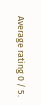Average rating 0 / 5.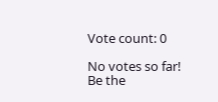Vote count: 0

No votes so far! Be the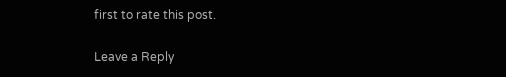first to rate this post.

Leave a Reply